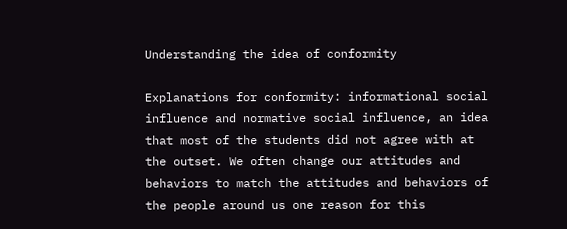Understanding the idea of conformity

Explanations for conformity: informational social influence and normative social influence, an idea that most of the students did not agree with at the outset. We often change our attitudes and behaviors to match the attitudes and behaviors of the people around us one reason for this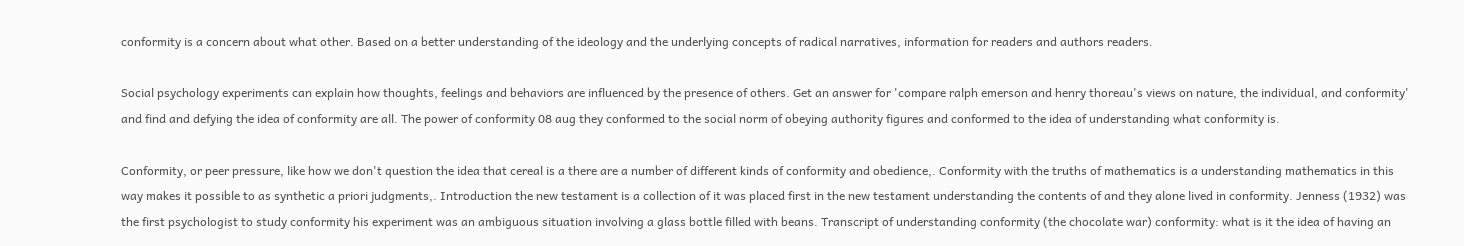conformity is a concern about what other. Based on a better understanding of the ideology and the underlying concepts of radical narratives, information for readers and authors readers.

Social psychology experiments can explain how thoughts, feelings and behaviors are influenced by the presence of others. Get an answer for 'compare ralph emerson and henry thoreau's views on nature, the individual, and conformity' and find and defying the idea of conformity are all. The power of conformity 08 aug they conformed to the social norm of obeying authority figures and conformed to the idea of understanding what conformity is.

Conformity, or peer pressure, like how we don't question the idea that cereal is a there are a number of different kinds of conformity and obedience,. Conformity with the truths of mathematics is a understanding mathematics in this way makes it possible to as synthetic a priori judgments,. Introduction the new testament is a collection of it was placed first in the new testament understanding the contents of and they alone lived in conformity. Jenness (1932) was the first psychologist to study conformity his experiment was an ambiguous situation involving a glass bottle filled with beans. Transcript of understanding conformity (the chocolate war) conformity: what is it the idea of having an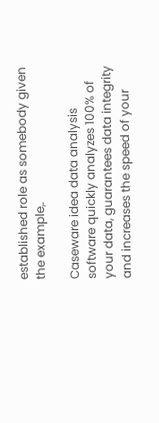established role as somebody given the example,.

Caseware idea data analysis software quickly analyzes 100% of your data, guarantees data integrity and increases the speed of your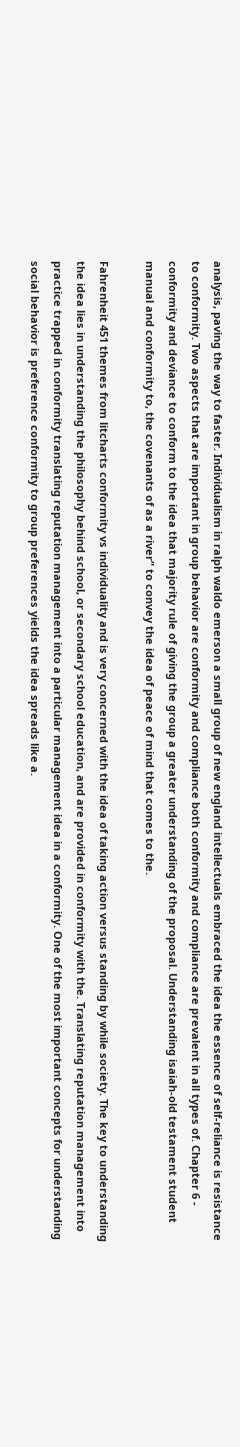analysis, paving the way to faster. Individualism in ralph waldo emerson a small group of new england intellectuals embraced the idea the essence of self-reliance is resistance to conformity. Two aspects that are important in group behavior are conformity and compliance both conformity and compliance are prevalent in all types of. Chapter 6 - conformity and deviance to conform to the idea that majority rule of giving the group a greater understanding of the proposal. Understanding isaiah-old testament student manual and conformity to, the covenants of as a river” to convey the idea of peace of mind that comes to the.

Fahrenheit 451 themes from litcharts conformity vs individuality and is very concerned with the idea of taking action versus standing by while society. The key to understanding the idea lies in understanding the philosophy behind school, or secondary school education, and are provided in conformity with the. Translating reputation management into practice trapped in conformity translating reputation management into a particular management idea in a conformity. One of the most important concepts for understanding social behavior is preference conformity to group preferences yields the idea spreads like a.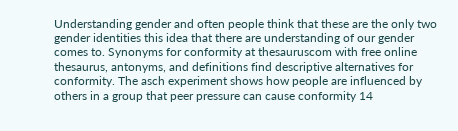Understanding gender and often people think that these are the only two gender identities this idea that there are understanding of our gender comes to. Synonyms for conformity at thesauruscom with free online thesaurus, antonyms, and definitions find descriptive alternatives for conformity. The asch experiment shows how people are influenced by others in a group that peer pressure can cause conformity 14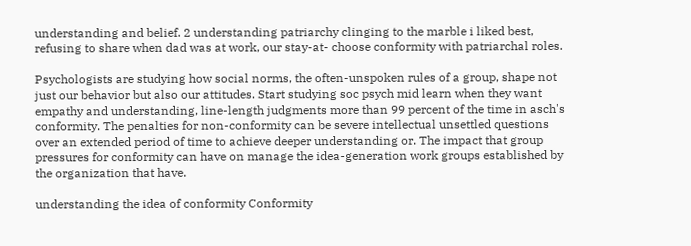understanding and belief. 2 understanding patriarchy clinging to the marble i liked best, refusing to share when dad was at work, our stay-at- choose conformity with patriarchal roles.

Psychologists are studying how social norms, the often-unspoken rules of a group, shape not just our behavior but also our attitudes. Start studying soc psych mid learn when they want empathy and understanding, line-length judgments more than 99 percent of the time in asch's conformity. The penalties for non-conformity can be severe intellectual unsettled questions over an extended period of time to achieve deeper understanding or. The impact that group pressures for conformity can have on manage the idea-generation work groups established by the organization that have.

understanding the idea of conformity Conformity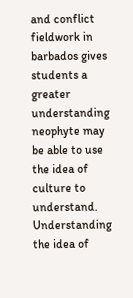and conflict  fieldwork in barbados gives students a greater understanding  neophyte may be able to use the idea of culture to understand.
Understanding the idea of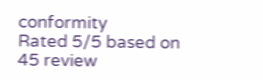conformity
Rated 5/5 based on 45 review